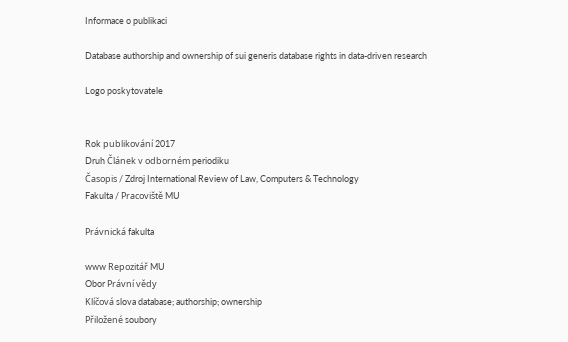Informace o publikaci

Database authorship and ownership of sui generis database rights in data-driven research

Logo poskytovatele


Rok publikování 2017
Druh Článek v odborném periodiku
Časopis / Zdroj International Review of Law, Computers & Technology
Fakulta / Pracoviště MU

Právnická fakulta

www Repozitář MU
Obor Právní vědy
Klíčová slova database; authorship; ownership
Přiložené soubory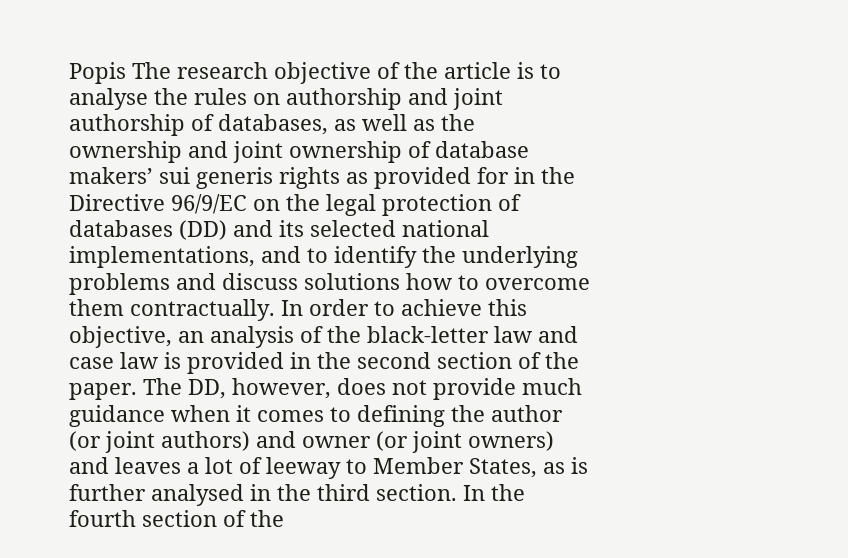Popis The research objective of the article is to analyse the rules on authorship and joint authorship of databases, as well as the ownership and joint ownership of database makers’ sui generis rights as provided for in the Directive 96/9/EC on the legal protection of databases (DD) and its selected national implementations, and to identify the underlying problems and discuss solutions how to overcome them contractually. In order to achieve this objective, an analysis of the black-letter law and case law is provided in the second section of the paper. The DD, however, does not provide much guidance when it comes to defining the author (or joint authors) and owner (or joint owners) and leaves a lot of leeway to Member States, as is further analysed in the third section. In the fourth section of the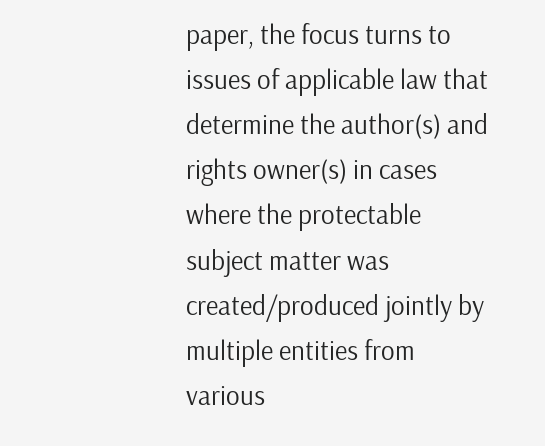paper, the focus turns to issues of applicable law that determine the author(s) and rights owner(s) in cases where the protectable subject matter was created/produced jointly by multiple entities from various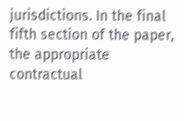jurisdictions. In the final fifth section of the paper, the appropriate contractual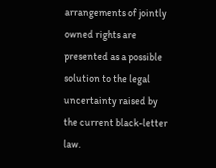arrangements of jointly owned rights are presented as a possible solution to the legal uncertainty raised by the current black-letter law.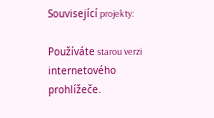Související projekty:

Používáte starou verzi internetového prohlížeče.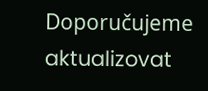Doporučujeme aktualizovat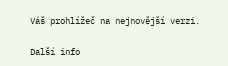Váš prohlížeč na nejnovější verzi.

Další info